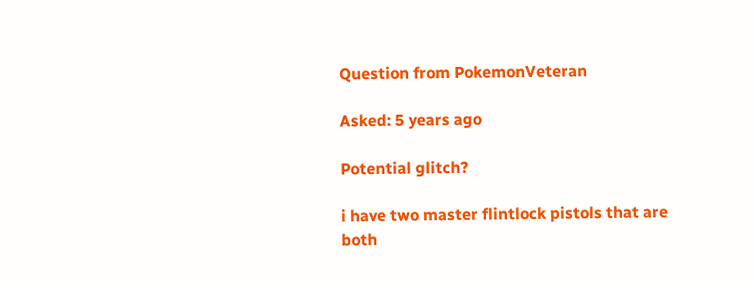Question from PokemonVeteran

Asked: 5 years ago

Potential glitch?

i have two master flintlock pistols that are both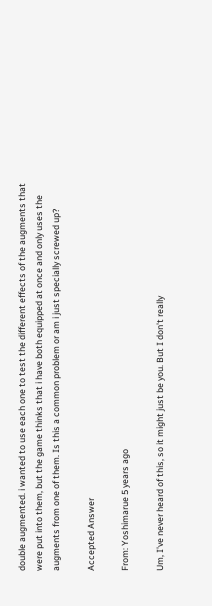double augmented. i wanted to use each one to test the different effects of the augments that were put into them, but the game thinks that i have both equipped at once and only uses the augments from one of them. Is this a common problem or am i just specially screwed up?

Accepted Answer

From: Yoshimarue 5 years ago

Um, I've never heard of this, so it might just be you. But I don't really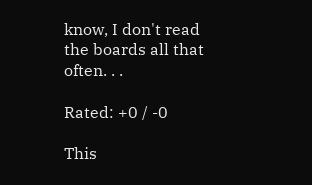know, I don't read the boards all that often. . .

Rated: +0 / -0

This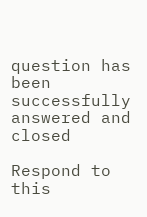question has been successfully answered and closed

Respond to this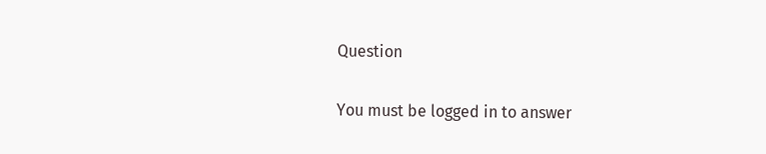Question

You must be logged in to answer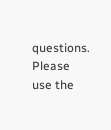questions. Please use the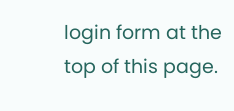login form at the top of this page.